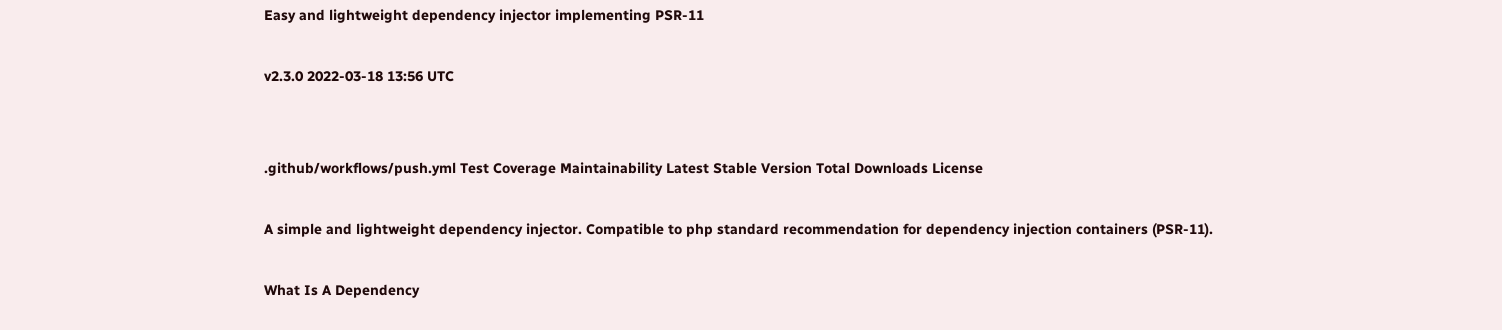Easy and lightweight dependency injector implementing PSR-11

v2.3.0 2022-03-18 13:56 UTC


.github/workflows/push.yml Test Coverage Maintainability Latest Stable Version Total Downloads License

A simple and lightweight dependency injector. Compatible to php standard recommendation for dependency injection containers (PSR-11).

What Is A Dependency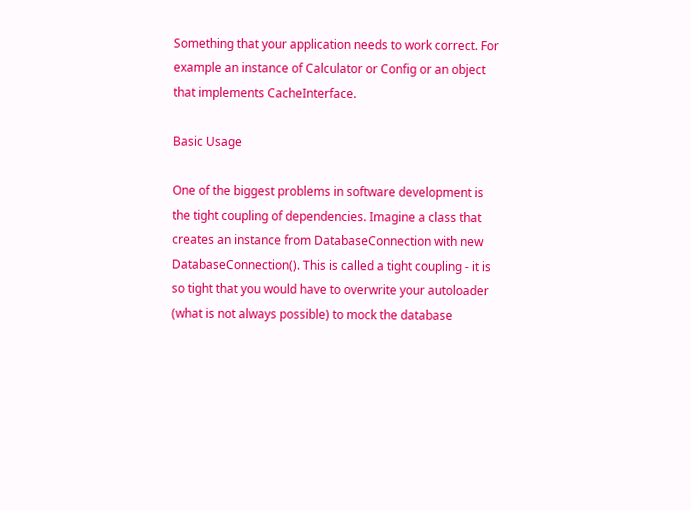Something that your application needs to work correct. For example an instance of Calculator or Config or an object that implements CacheInterface.

Basic Usage

One of the biggest problems in software development is the tight coupling of dependencies. Imagine a class that creates an instance from DatabaseConnection with new DatabaseConnection(). This is called a tight coupling - it is so tight that you would have to overwrite your autoloader (what is not always possible) to mock the database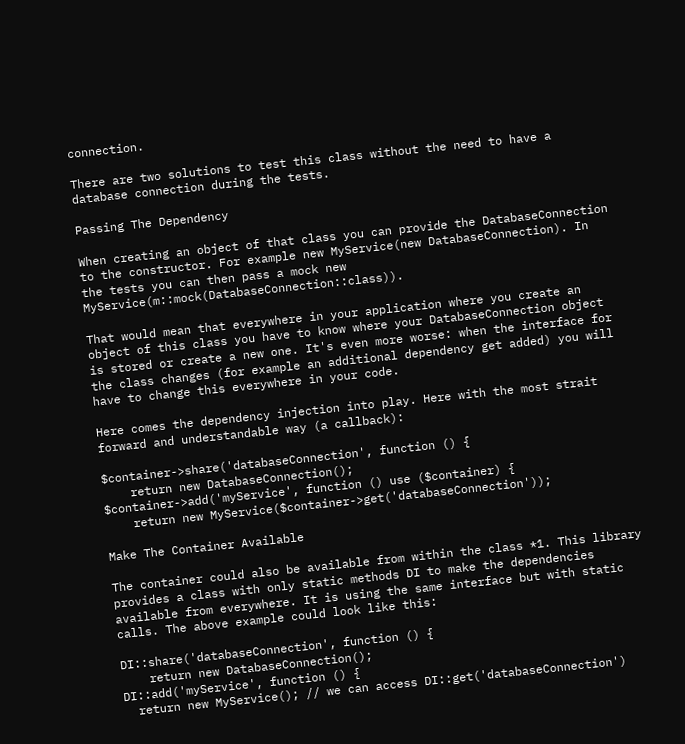connection.

There are two solutions to test this class without the need to have a database connection during the tests.

Passing The Dependency

When creating an object of that class you can provide the DatabaseConnection to the constructor. For example new MyService(new DatabaseConnection). In the tests you can then pass a mock new MyService(m::mock(DatabaseConnection::class)).

That would mean that everywhere in your application where you create an object of this class you have to know where your DatabaseConnection object is stored or create a new one. It's even more worse: when the interface for the class changes (for example an additional dependency get added) you will have to change this everywhere in your code.

Here comes the dependency injection into play. Here with the most strait forward and understandable way (a callback):

$container->share('databaseConnection', function () {
    return new DatabaseConnection();
$container->add('myService', function () use ($container) {
    return new MyService($container->get('databaseConnection'));

Make The Container Available

The container could also be available from within the class *1. This library provides a class with only static methods DI to make the dependencies available from everywhere. It is using the same interface but with static calls. The above example could look like this:

DI::share('databaseConnection', function () {
    return new DatabaseConnection();
DI::add('myService', function () {
  return new MyService(); // we can access DI::get('databaseConnection')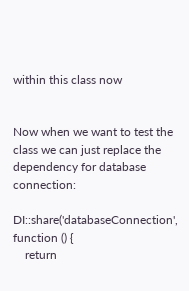within this class now


Now when we want to test the class we can just replace the dependency for database connection:

DI::share('databaseConnection', function () {
    return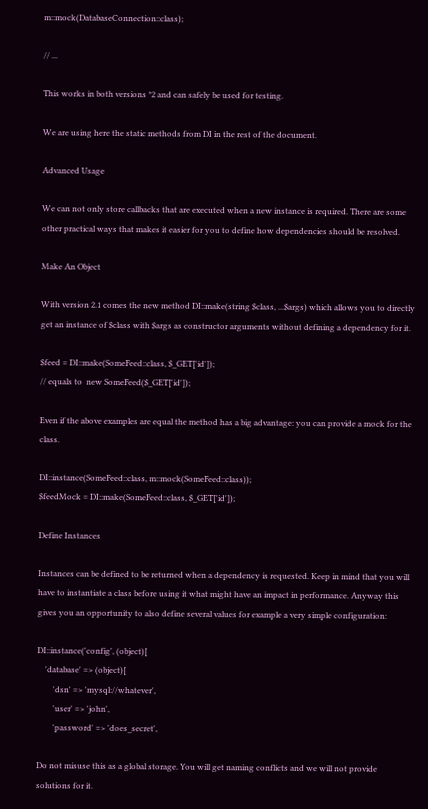m::mock(DatabaseConnection::class);

// ...

This works in both versions *2 and can safely be used for testing.

We are using here the static methods from DI in the rest of the document.

Advanced Usage

We can not only store callbacks that are executed when a new instance is required. There are some other practical ways that makes it easier for you to define how dependencies should be resolved.

Make An Object

With version 2.1 comes the new method DI::make(string $class, ...$args) which allows you to directly get an instance of $class with $args as constructor arguments without defining a dependency for it.

$feed = DI::make(SomeFeed::class, $_GET['id']);
// equals to  new SomeFeed($_GET['id']);

Even if the above examples are equal the method has a big advantage: you can provide a mock for the class.

DI::instance(SomeFeed::class, m::mock(SomeFeed::class));
$feedMock = DI::make(SomeFeed::class, $_GET['id']);

Define Instances

Instances can be defined to be returned when a dependency is requested. Keep in mind that you will have to instantiate a class before using it what might have an impact in performance. Anyway this gives you an opportunity to also define several values for example a very simple configuration:

DI::instance('config', (object)[
    'database' => (object)[
        'dsn' => 'mysql://whatever',
        'user' => 'john',
        'password' => 'does_secret',

Do not misuse this as a global storage. You will get naming conflicts and we will not provide solutions for it.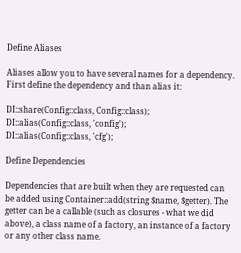Define Aliases

Aliases allow you to have several names for a dependency. First define the dependency and than alias it:

DI::share(Config::class, Config::class);
DI::alias(Config::class, 'config');
DI::alias(Config::class, 'cfg');

Define Dependencies

Dependencies that are built when they are requested can be added using Container::add(string $name, $getter). The getter can be a callable (such as closures - what we did above), a class name of a factory, an instance of a factory or any other class name.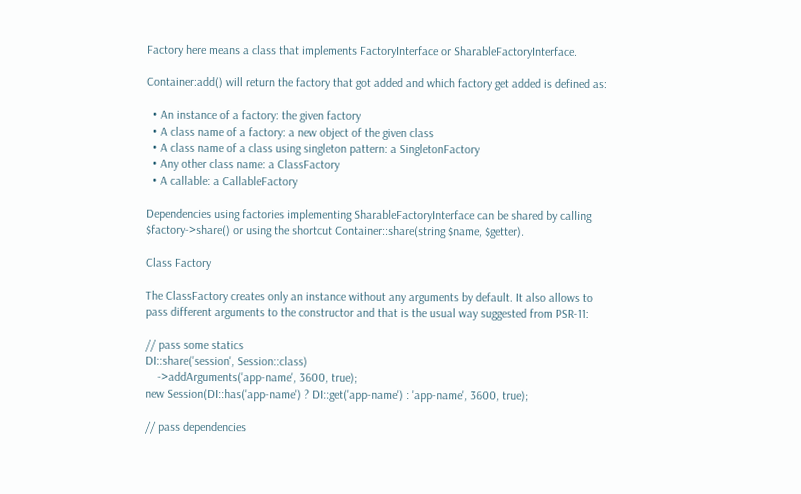Factory here means a class that implements FactoryInterface or SharableFactoryInterface.

Container:add() will return the factory that got added and which factory get added is defined as:

  • An instance of a factory: the given factory
  • A class name of a factory: a new object of the given class
  • A class name of a class using singleton pattern: a SingletonFactory
  • Any other class name: a ClassFactory
  • A callable: a CallableFactory

Dependencies using factories implementing SharableFactoryInterface can be shared by calling $factory->share() or using the shortcut Container::share(string $name, $getter).

Class Factory

The ClassFactory creates only an instance without any arguments by default. It also allows to pass different arguments to the constructor and that is the usual way suggested from PSR-11:

// pass some statics
DI::share('session', Session::class)
    ->addArguments('app-name', 3600, true);
new Session(DI::has('app-name') ? DI::get('app-name') : 'app-name', 3600, true);

// pass dependencies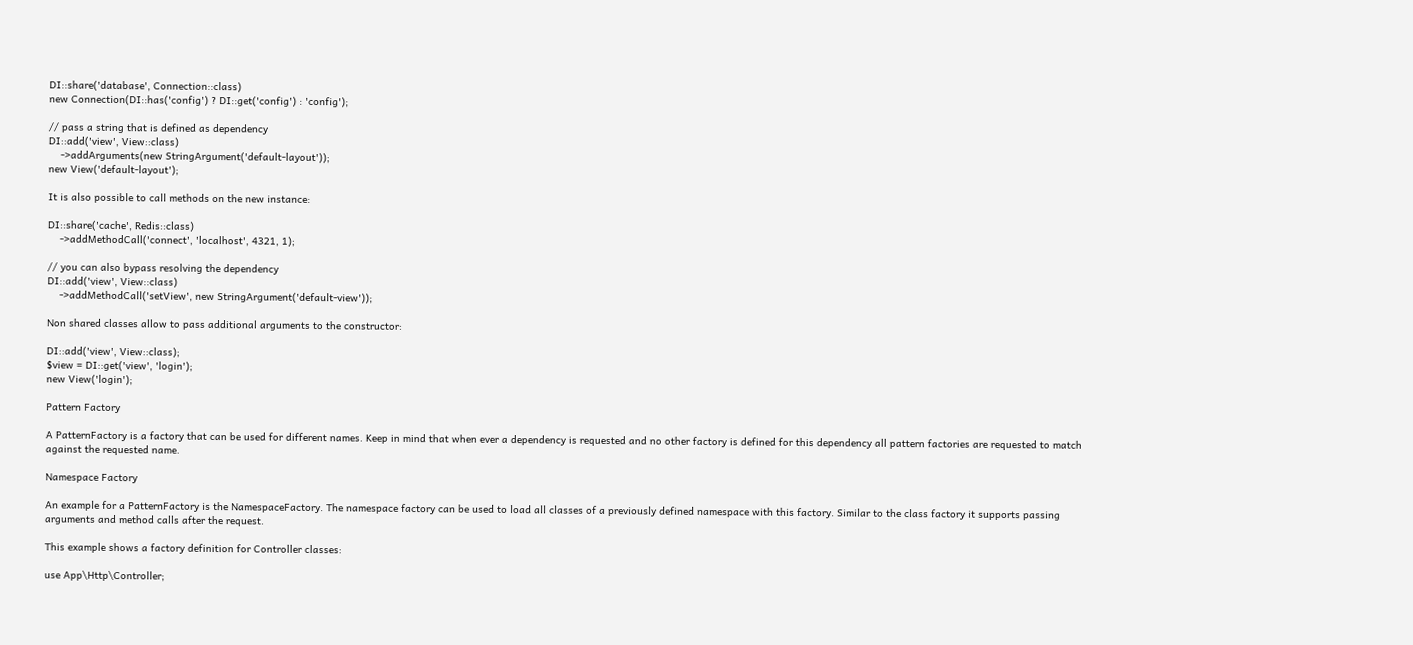DI::share('database', Connection::class)
new Connection(DI::has('config') ? DI::get('config') : 'config');

// pass a string that is defined as dependency
DI::add('view', View::class)
    ->addArguments(new StringArgument('default-layout'));
new View('default-layout');

It is also possible to call methods on the new instance:

DI::share('cache', Redis::class)
    ->addMethodCall('connect', 'localhost', 4321, 1);

// you can also bypass resolving the dependency
DI::add('view', View::class)
    ->addMethodCall('setView', new StringArgument('default-view'));

Non shared classes allow to pass additional arguments to the constructor:

DI::add('view', View::class);
$view = DI::get('view', 'login');
new View('login');

Pattern Factory

A PatternFactory is a factory that can be used for different names. Keep in mind that when ever a dependency is requested and no other factory is defined for this dependency all pattern factories are requested to match against the requested name.

Namespace Factory

An example for a PatternFactory is the NamespaceFactory. The namespace factory can be used to load all classes of a previously defined namespace with this factory. Similar to the class factory it supports passing arguments and method calls after the request.

This example shows a factory definition for Controller classes:

use App\Http\Controller;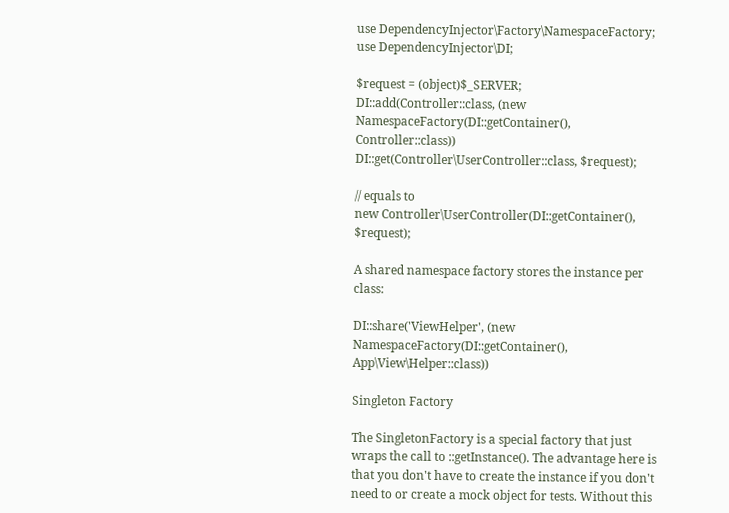use DependencyInjector\Factory\NamespaceFactory;
use DependencyInjector\DI;

$request = (object)$_SERVER;
DI::add(Controller::class, (new NamespaceFactory(DI::getContainer(), Controller::class))
DI::get(Controller\UserController::class, $request);

// equals to
new Controller\UserController(DI::getContainer(), $request);

A shared namespace factory stores the instance per class:

DI::share('ViewHelper', (new NamespaceFactory(DI::getContainer(), App\View\Helper::class))

Singleton Factory

The SingletonFactory is a special factory that just wraps the call to ::getInstance(). The advantage here is that you don't have to create the instance if you don't need to or create a mock object for tests. Without this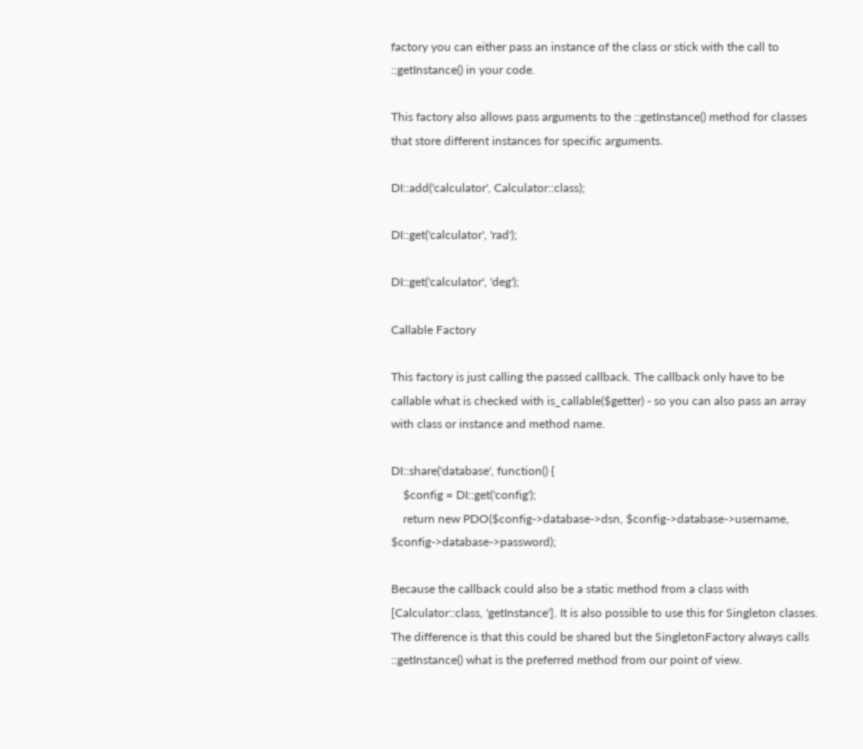factory you can either pass an instance of the class or stick with the call to ::getInstance() in your code.

This factory also allows pass arguments to the ::getInstance() method for classes that store different instances for specific arguments.

DI::add('calculator', Calculator::class);

DI::get('calculator', 'rad');

DI::get('calculator', 'deg');

Callable Factory

This factory is just calling the passed callback. The callback only have to be callable what is checked with is_callable($getter) - so you can also pass an array with class or instance and method name.

DI::share('database', function() {
    $config = DI::get('config');
    return new PDO($config->database->dsn, $config->database->username, $config->database->password);

Because the callback could also be a static method from a class with [Calculator::class, 'getInstance']. It is also possible to use this for Singleton classes. The difference is that this could be shared but the SingletonFactory always calls ::getInstance() what is the preferred method from our point of view.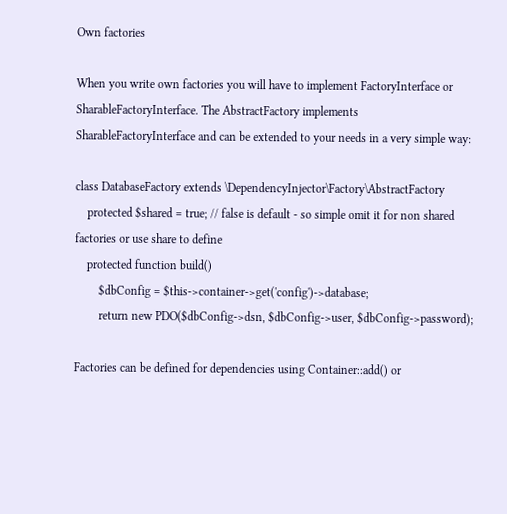Own factories

When you write own factories you will have to implement FactoryInterface or SharableFactoryInterface. The AbstractFactory implements SharableFactoryInterface and can be extended to your needs in a very simple way:

class DatabaseFactory extends \DependencyInjector\Factory\AbstractFactory
    protected $shared = true; // false is default - so simple omit it for non shared factories or use share to define
    protected function build()
        $dbConfig = $this->container->get('config')->database;
        return new PDO($dbConfig->dsn, $dbConfig->user, $dbConfig->password);

Factories can be defined for dependencies using Container::add() or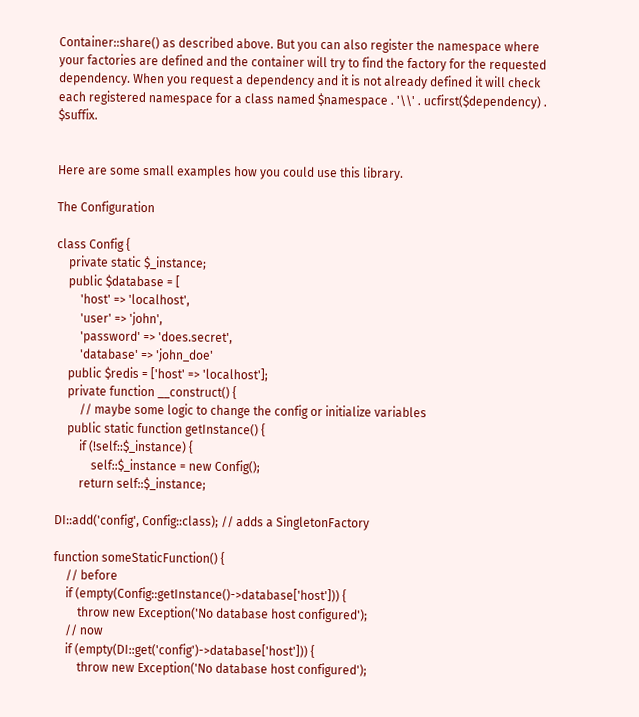Container::share() as described above. But you can also register the namespace where your factories are defined and the container will try to find the factory for the requested dependency. When you request a dependency and it is not already defined it will check each registered namespace for a class named $namespace . '\\' . ucfirst($dependency) . $suffix.


Here are some small examples how you could use this library.

The Configuration

class Config {
    private static $_instance;
    public $database = [
        'host' => 'localhost',
        'user' => 'john',
        'password' => 'does.secret',
        'database' => 'john_doe'
    public $redis = ['host' => 'localhost'];
    private function __construct() {
        // maybe some logic to change the config or initialize variables
    public static function getInstance() {
        if (!self::$_instance) {
            self::$_instance = new Config();
        return self::$_instance;

DI::add('config', Config::class); // adds a SingletonFactory

function someStaticFunction() {
    // before
    if (empty(Config::getInstance()->database['host'])) {
        throw new Exception('No database host configured');
    // now
    if (empty(DI::get('config')->database['host'])) {
        throw new Exception('No database host configured');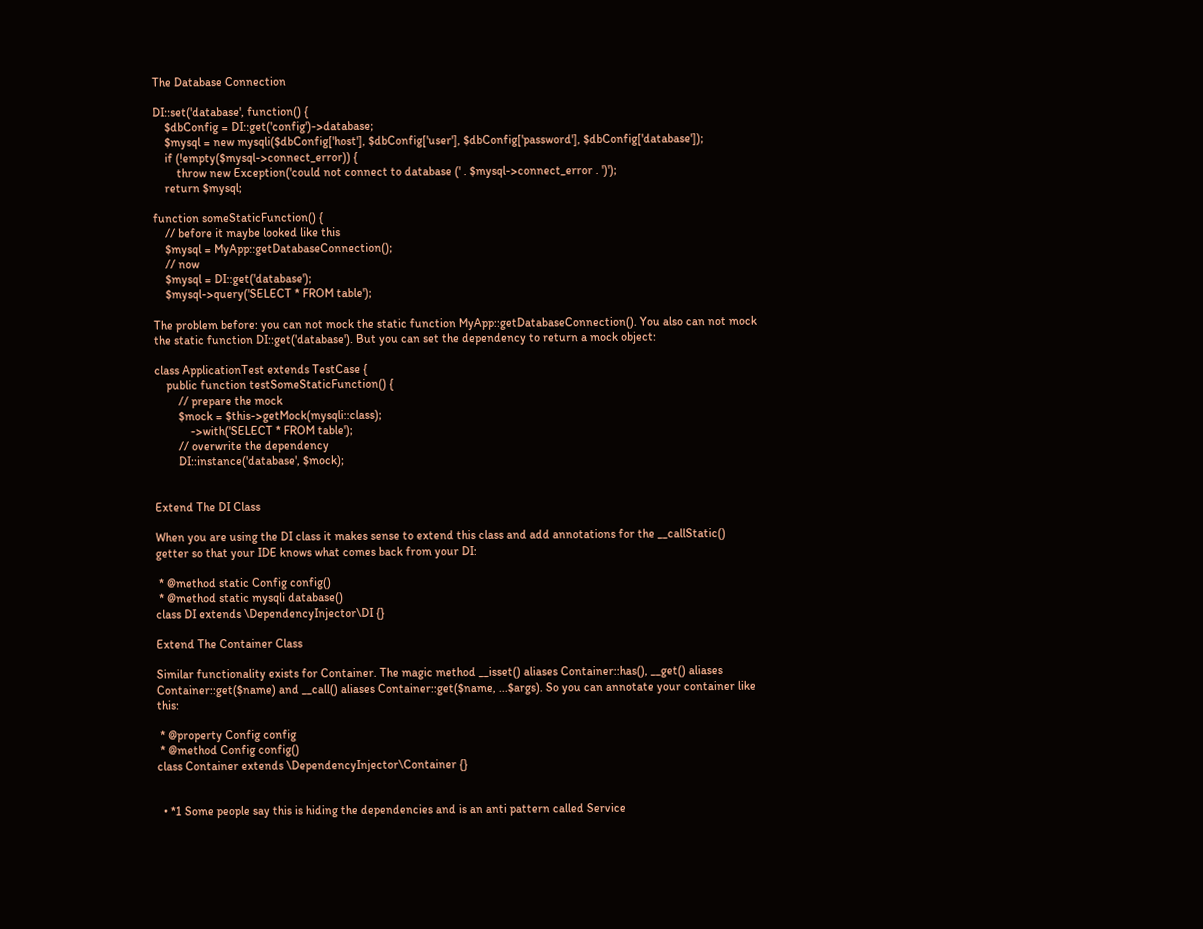The Database Connection

DI::set('database', function() {
    $dbConfig = DI::get('config')->database;
    $mysql = new mysqli($dbConfig['host'], $dbConfig['user'], $dbConfig['password'], $dbConfig['database']);
    if (!empty($mysql->connect_error)) {
        throw new Exception('could not connect to database (' . $mysql->connect_error . ')');
    return $mysql;

function someStaticFunction() {
    // before it maybe looked like this
    $mysql = MyApp::getDatabaseConnection();
    // now
    $mysql = DI::get('database');
    $mysql->query('SELECT * FROM table');

The problem before: you can not mock the static function MyApp::getDatabaseConnection(). You also can not mock the static function DI::get('database'). But you can set the dependency to return a mock object:

class ApplicationTest extends TestCase {
    public function testSomeStaticFunction() {
        // prepare the mock
        $mock = $this->getMock(mysqli::class);
            ->with('SELECT * FROM table');
        // overwrite the dependency
        DI::instance('database', $mock);


Extend The DI Class

When you are using the DI class it makes sense to extend this class and add annotations for the __callStatic() getter so that your IDE knows what comes back from your DI:

 * @method static Config config()
 * @method static mysqli database()
class DI extends \DependencyInjector\DI {}

Extend The Container Class

Similar functionality exists for Container. The magic method __isset() aliases Container::has(), __get() aliases Container::get($name) and __call() aliases Container::get($name, ...$args). So you can annotate your container like this:

 * @property Config config
 * @method Config config()
class Container extends \DependencyInjector\Container {}


  • *1 Some people say this is hiding the dependencies and is an anti pattern called Service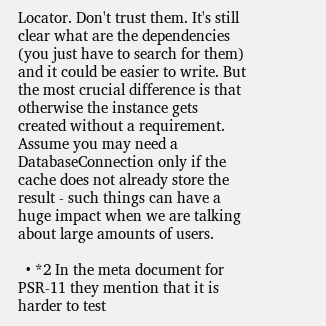Locator. Don't trust them. It's still clear what are the dependencies (you just have to search for them) and it could be easier to write. But the most crucial difference is that otherwise the instance gets created without a requirement. Assume you may need a DatabaseConnection only if the cache does not already store the result - such things can have a huge impact when we are talking about large amounts of users.

  • *2 In the meta document for PSR-11 they mention that it is harder to test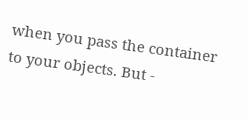when you pass the container to your objects. But -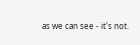as we can see - it's not.